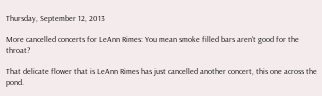Thursday, September 12, 2013

More cancelled concerts for LeAnn Rimes: You mean smoke filled bars aren't good for the throat?

That delicate flower that is LeAnn Rimes has just cancelled another concert, this one across the pond.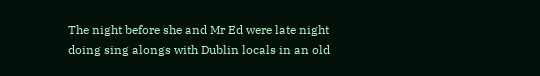The night before she and Mr Ed were late night doing sing alongs with Dublin locals in an old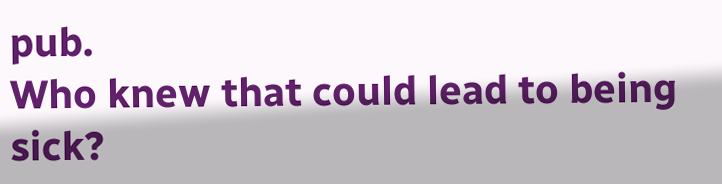pub.
Who knew that could lead to being sick?